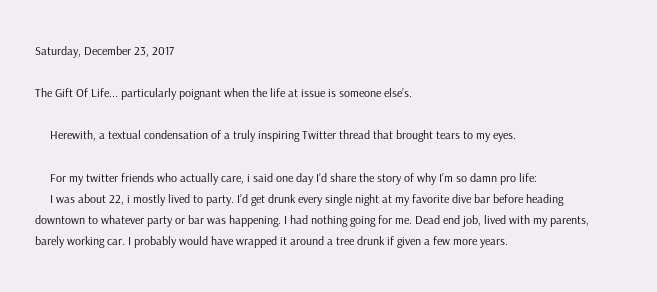Saturday, December 23, 2017

The Gift Of Life... particularly poignant when the life at issue is someone else’s.

     Herewith, a textual condensation of a truly inspiring Twitter thread that brought tears to my eyes.

     For my twitter friends who actually care, i said one day I’d share the story of why I’m so damn pro life:
     I was about 22, i mostly lived to party. I’d get drunk every single night at my favorite dive bar before heading downtown to whatever party or bar was happening. I had nothing going for me. Dead end job, lived with my parents, barely working car. I probably would have wrapped it around a tree drunk if given a few more years.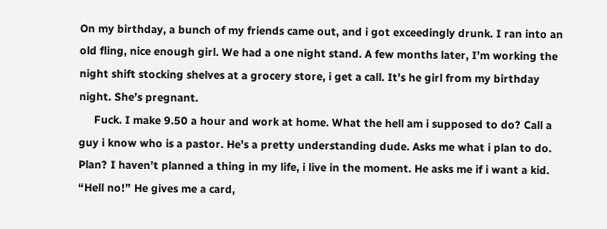On my birthday, a bunch of my friends came out, and i got exceedingly drunk. I ran into an old fling, nice enough girl. We had a one night stand. A few months later, I’m working the night shift stocking shelves at a grocery store, i get a call. It’s he girl from my birthday night. She’s pregnant.
     Fuck. I make 9.50 a hour and work at home. What the hell am i supposed to do? Call a guy i know who is a pastor. He’s a pretty understanding dude. Asks me what i plan to do. Plan? I haven’t planned a thing in my life, i live in the moment. He asks me if i want a kid. “Hell no!” He gives me a card,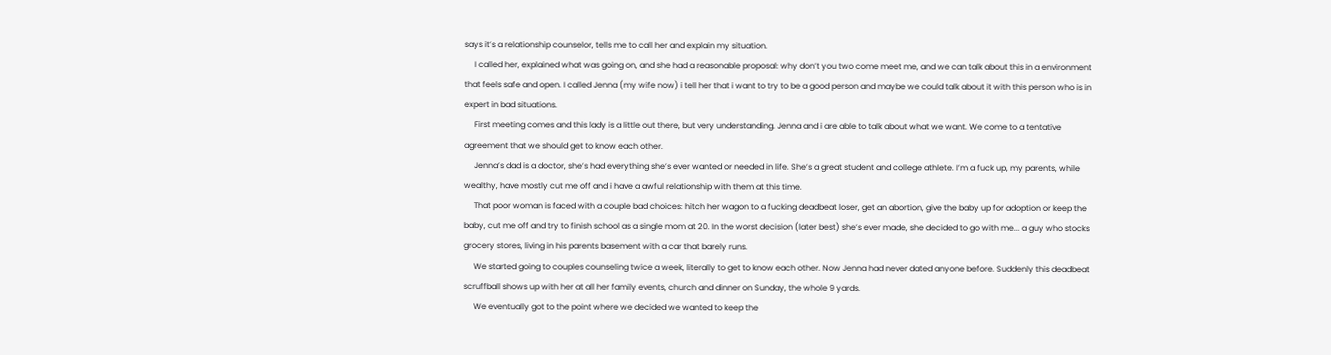says it’s a relationship counselor, tells me to call her and explain my situation.
     I called her, explained what was going on, and she had a reasonable proposal: why don’t you two come meet me, and we can talk about this in a environment that feels safe and open. I called Jenna (my wife now) i tell her that i want to try to be a good person and maybe we could talk about it with this person who is in expert in bad situations.
     First meeting comes and this lady is a little out there, but very understanding. Jenna and i are able to talk about what we want. We come to a tentative agreement that we should get to know each other.
     Jenna’s dad is a doctor, she’s had everything she’s ever wanted or needed in life. She’s a great student and college athlete. I’m a fuck up, my parents, while wealthy, have mostly cut me off and i have a awful relationship with them at this time.
     That poor woman is faced with a couple bad choices: hitch her wagon to a fucking deadbeat loser, get an abortion, give the baby up for adoption or keep the baby, cut me off and try to finish school as a single mom at 20. In the worst decision (later best) she’s ever made, she decided to go with me... a guy who stocks grocery stores, living in his parents basement with a car that barely runs.
     We started going to couples counseling twice a week, literally to get to know each other. Now Jenna had never dated anyone before. Suddenly this deadbeat scruffball shows up with her at all her family events, church and dinner on Sunday, the whole 9 yards.
     We eventually got to the point where we decided we wanted to keep the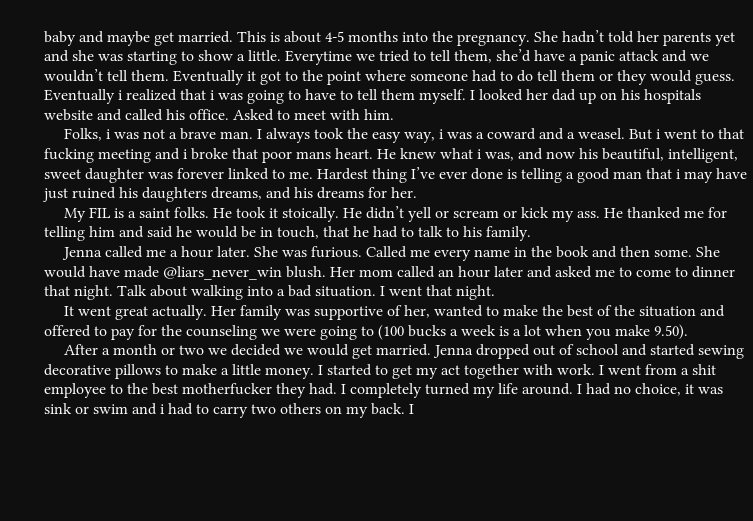baby and maybe get married. This is about 4-5 months into the pregnancy. She hadn’t told her parents yet and she was starting to show a little. Everytime we tried to tell them, she’d have a panic attack and we wouldn’t tell them. Eventually it got to the point where someone had to do tell them or they would guess. Eventually i realized that i was going to have to tell them myself. I looked her dad up on his hospitals website and called his office. Asked to meet with him.
     Folks, i was not a brave man. I always took the easy way, i was a coward and a weasel. But i went to that fucking meeting and i broke that poor mans heart. He knew what i was, and now his beautiful, intelligent, sweet daughter was forever linked to me. Hardest thing I’ve ever done is telling a good man that i may have just ruined his daughters dreams, and his dreams for her.
     My FIL is a saint folks. He took it stoically. He didn’t yell or scream or kick my ass. He thanked me for telling him and said he would be in touch, that he had to talk to his family.
     Jenna called me a hour later. She was furious. Called me every name in the book and then some. She would have made @liars_never_win blush. Her mom called an hour later and asked me to come to dinner that night. Talk about walking into a bad situation. I went that night.
     It went great actually. Her family was supportive of her, wanted to make the best of the situation and offered to pay for the counseling we were going to (100 bucks a week is a lot when you make 9.50).
     After a month or two we decided we would get married. Jenna dropped out of school and started sewing decorative pillows to make a little money. I started to get my act together with work. I went from a shit employee to the best motherfucker they had. I completely turned my life around. I had no choice, it was sink or swim and i had to carry two others on my back. I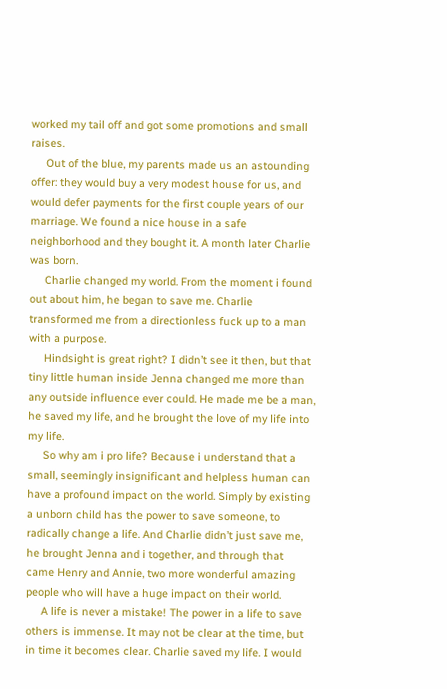worked my tail off and got some promotions and small raises.
     Out of the blue, my parents made us an astounding offer: they would buy a very modest house for us, and would defer payments for the first couple years of our marriage. We found a nice house in a safe neighborhood and they bought it. A month later Charlie was born.
     Charlie changed my world. From the moment i found out about him, he began to save me. Charlie transformed me from a directionless fuck up to a man with a purpose.
     Hindsight is great right? I didn’t see it then, but that tiny little human inside Jenna changed me more than any outside influence ever could. He made me be a man, he saved my life, and he brought the love of my life into my life.
     So why am i pro life? Because i understand that a small, seemingly insignificant and helpless human can have a profound impact on the world. Simply by existing a unborn child has the power to save someone, to radically change a life. And Charlie didn’t just save me, he brought Jenna and i together, and through that came Henry and Annie, two more wonderful amazing people who will have a huge impact on their world.
     A life is never a mistake! The power in a life to save others is immense. It may not be clear at the time, but in time it becomes clear. Charlie saved my life. I would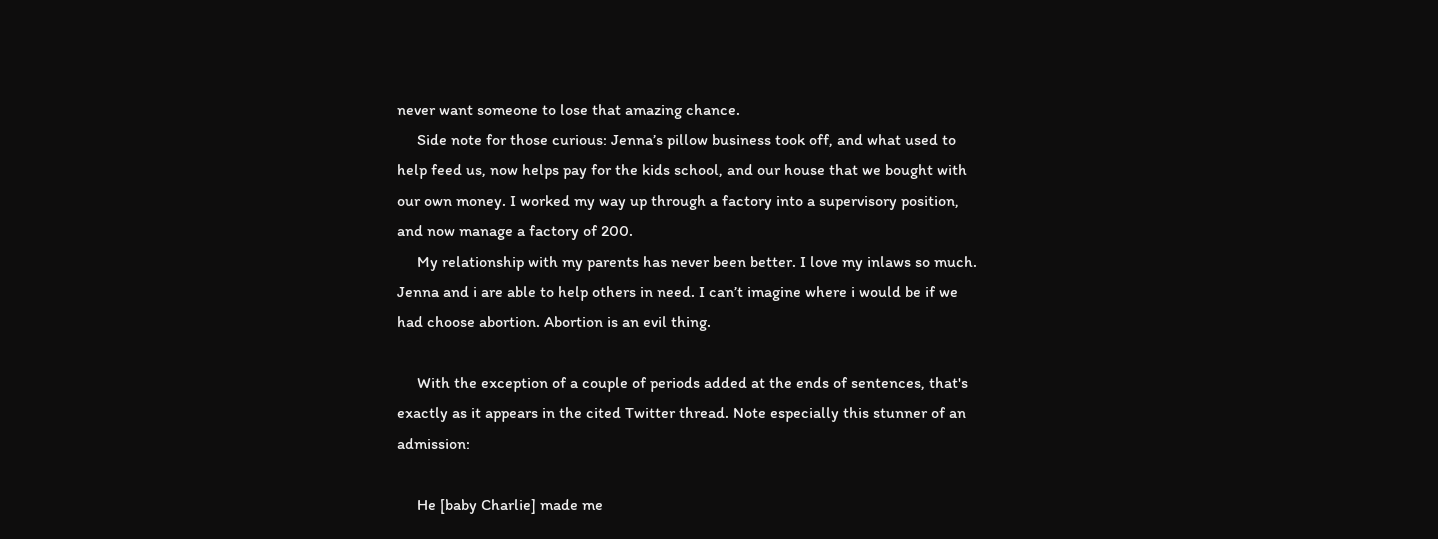never want someone to lose that amazing chance.
     Side note for those curious: Jenna’s pillow business took off, and what used to help feed us, now helps pay for the kids school, and our house that we bought with our own money. I worked my way up through a factory into a supervisory position, and now manage a factory of 200.
     My relationship with my parents has never been better. I love my inlaws so much. Jenna and i are able to help others in need. I can’t imagine where i would be if we had choose abortion. Abortion is an evil thing.

     With the exception of a couple of periods added at the ends of sentences, that's exactly as it appears in the cited Twitter thread. Note especially this stunner of an admission:

     He [baby Charlie] made me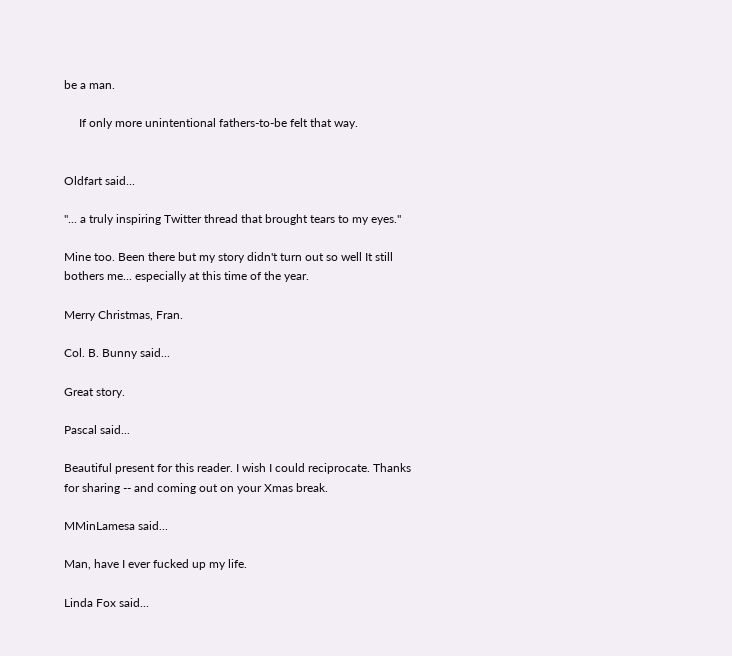be a man.

     If only more unintentional fathers-to-be felt that way.


Oldfart said...

"... a truly inspiring Twitter thread that brought tears to my eyes."

Mine too. Been there but my story didn't turn out so well It still bothers me... especially at this time of the year.

Merry Christmas, Fran.

Col. B. Bunny said...

Great story.

Pascal said...

Beautiful present for this reader. I wish I could reciprocate. Thanks for sharing -- and coming out on your Xmas break.

MMinLamesa said...

Man, have I ever fucked up my life.

Linda Fox said...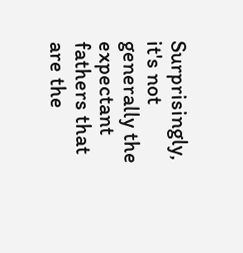Surprisingly, it's not generally the expectant fathers that are the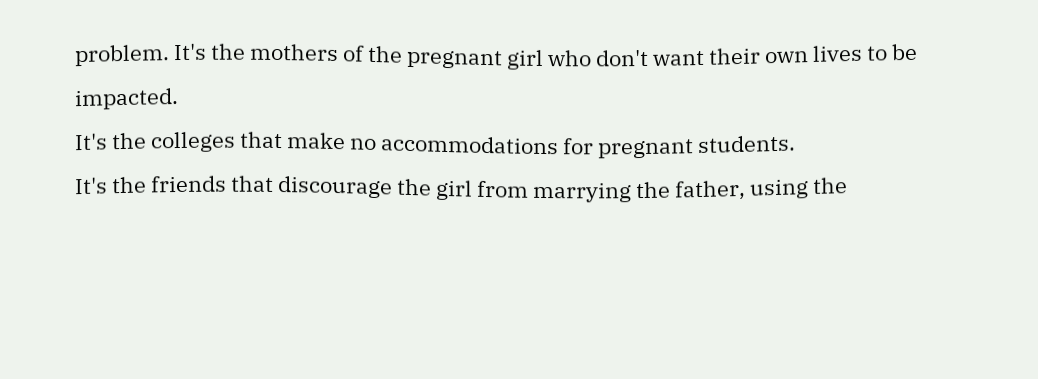problem. It's the mothers of the pregnant girl who don't want their own lives to be impacted.
It's the colleges that make no accommodations for pregnant students.
It's the friends that discourage the girl from marrying the father, using the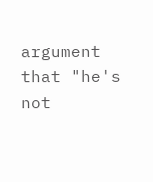argument that "he's not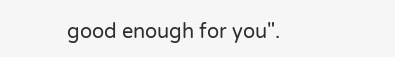good enough for you".